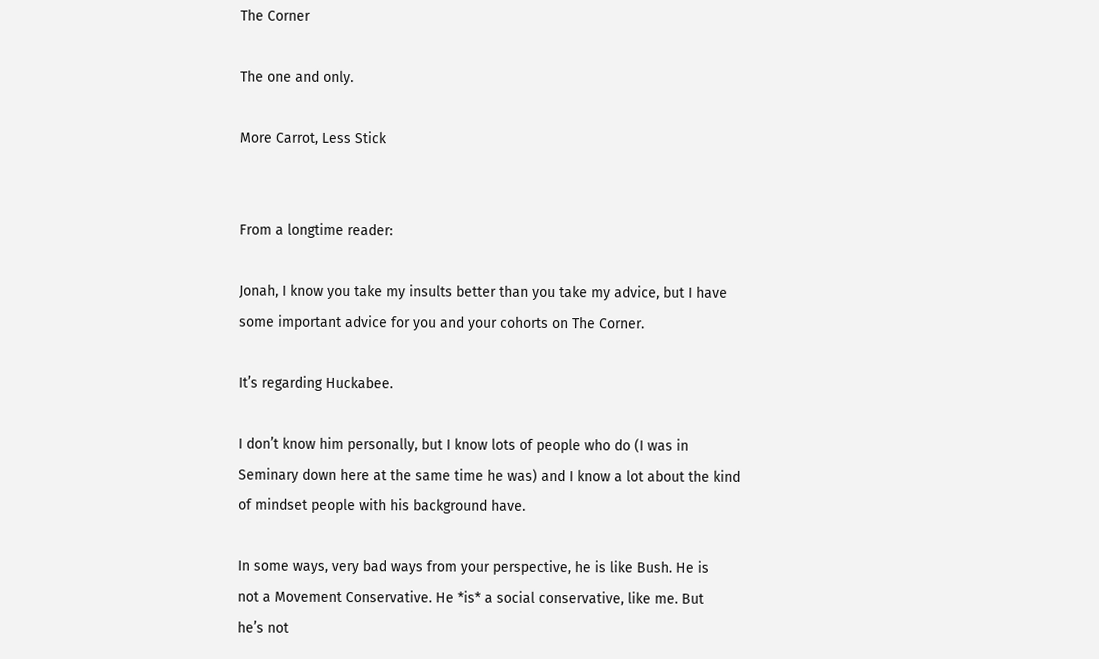The Corner

The one and only.

More Carrot, Less Stick


From a longtime reader:

Jonah, I know you take my insults better than you take my advice, but I have
some important advice for you and your cohorts on The Corner.

It’s regarding Huckabee.

I don’t know him personally, but I know lots of people who do (I was in
Seminary down here at the same time he was) and I know a lot about the kind
of mindset people with his background have.

In some ways, very bad ways from your perspective, he is like Bush. He is
not a Movement Conservative. He *is* a social conservative, like me. But
he’s not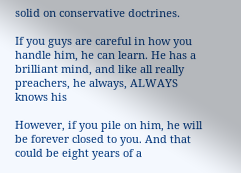solid on conservative doctrines.

If you guys are careful in how you handle him, he can learn. He has a
brilliant mind, and like all really preachers, he always, ALWAYS knows his

However, if you pile on him, he will be forever closed to you. And that
could be eight years of a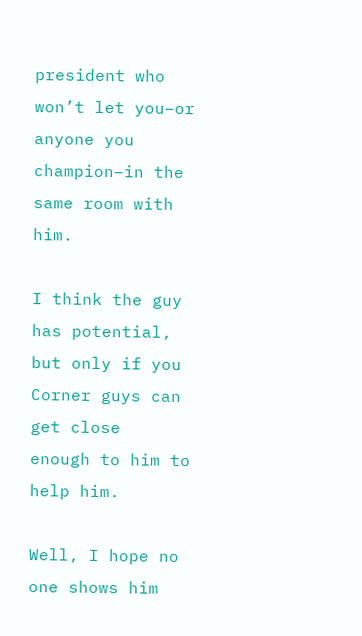president who won’t let you–or anyone you
champion–in the same room with him.

I think the guy has potential, but only if you Corner guys can get close
enough to him to help him.

Well, I hope no one shows him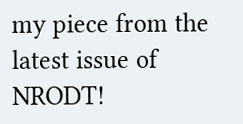my piece from the latest issue of NRODT!